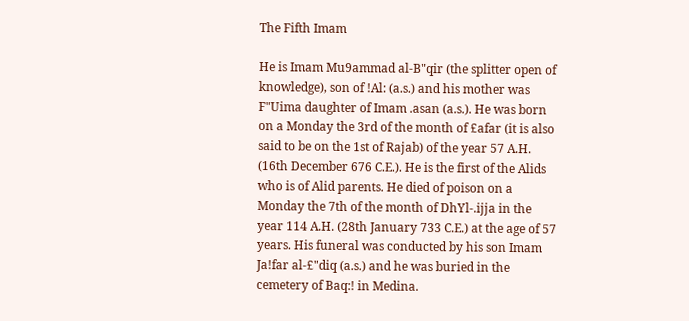The Fifth Imam

He is Imam Mu9ammad al-B"qir (the splitter open of knowledge), son of !Al: (a.s.) and his mother was F"Uima daughter of Imam .asan (a.s.). He was born on a Monday the 3rd of the month of £afar (it is also said to be on the 1st of Rajab) of the year 57 A.H. (16th December 676 C.E.). He is the first of the Alids who is of Alid parents. He died of poison on a Monday the 7th of the month of DhYl-.ijja in the year 114 A.H. (28th January 733 C.E.) at the age of 57 years. His funeral was conducted by his son Imam Ja!far al-£"diq (a.s.) and he was buried in the cemetery of Baq:! in Medina.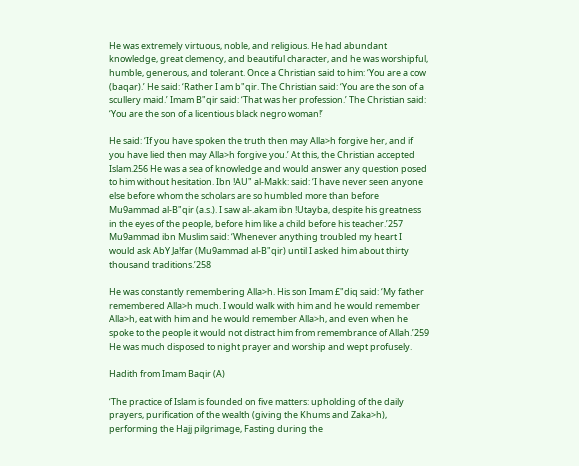He was extremely virtuous, noble, and religious. He had abundant knowledge, great clemency, and beautiful character, and he was worshipful, humble, generous, and tolerant. Once a Christian said to him: ‘You are a cow (baqar).’ He said: ‘Rather I am b"qir. The Christian said: ‘You are the son of a scullery maid.’ Imam B"qir said: ‘That was her profession.’ The Christian said: ‘You are the son of a licentious black negro woman!’

He said: ‘If you have spoken the truth then may Alla>h forgive her, and if you have lied then may Alla>h forgive you.’ At this, the Christian accepted Islam.256 He was a sea of knowledge and would answer any question posed to him without hesitation. Ibn !AU" al-Makk: said: ‘I have never seen anyone else before whom the scholars are so humbled more than before Mu9ammad al-B"qir (a.s.). I saw al-.akam ibn !Utayba, despite his greatness in the eyes of the people, before him like a child before his teacher.’257 Mu9ammad ibn Muslim said: ‘Whenever anything troubled my heart I would ask AbY Ja!far (Mu9ammad al-B"qir) until I asked him about thirty thousand traditions.’258

He was constantly remembering Alla>h. His son Imam £"diq said: ‘My father remembered Alla>h much. I would walk with him and he would remember Alla>h, eat with him and he would remember Alla>h, and even when he spoke to the people it would not distract him from remembrance of Allah.’259 He was much disposed to night prayer and worship and wept profusely.

Hadith from Imam Baqir (A)

‘The practice of Islam is founded on five matters: upholding of the daily prayers, purification of the wealth (giving the Khums and Zaka>h), performing the Hajj pilgrimage, Fasting during the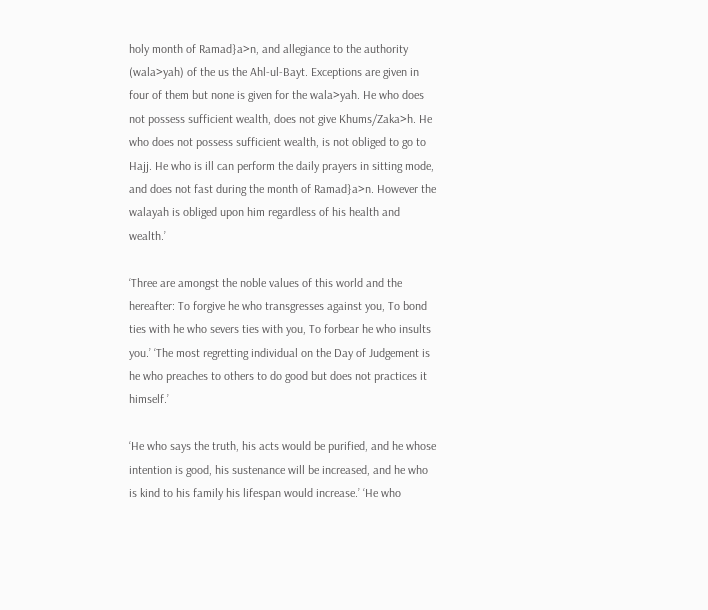holy month of Ramad}a>n, and allegiance to the authority (wala>yah) of the us the Ahl-ul-Bayt. Exceptions are given in four of them but none is given for the wala>yah. He who does not possess sufficient wealth, does not give Khums/Zaka>h. He who does not possess sufficient wealth, is not obliged to go to Hajj. He who is ill can perform the daily prayers in sitting mode, and does not fast during the month of Ramad}a>n. However the walayah is obliged upon him regardless of his health and wealth.’

‘Three are amongst the noble values of this world and the hereafter: To forgive he who transgresses against you, To bond ties with he who severs ties with you, To forbear he who insults you.’ ‘The most regretting individual on the Day of Judgement is he who preaches to others to do good but does not practices it himself.’

‘He who says the truth, his acts would be purified, and he whose intention is good, his sustenance will be increased, and he who is kind to his family his lifespan would increase.’ ‘He who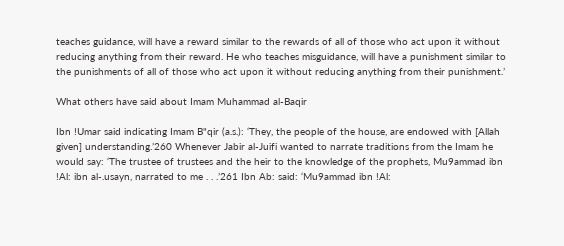teaches guidance, will have a reward similar to the rewards of all of those who act upon it without reducing anything from their reward. He who teaches misguidance, will have a punishment similar to the punishments of all of those who act upon it without reducing anything from their punishment.’

What others have said about Imam Muhammad al-Baqir

Ibn !Umar said indicating Imam B"qir (a.s.): ‘They, the people of the house, are endowed with [Allah given] understanding.’260 Whenever Jabir al-Juifi wanted to narrate traditions from the Imam he would say: ‘The trustee of trustees and the heir to the knowledge of the prophets, Mu9ammad ibn !Al: ibn al-.usayn, narrated to me . . .’261 Ibn Ab: said: ‘Mu9ammad ibn !Al: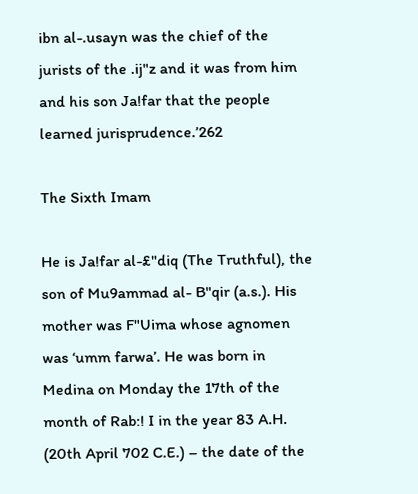ibn al-.usayn was the chief of the jurists of the .ij"z and it was from him and his son Ja!far that the people learned jurisprudence.’262

The Sixth Imam

He is Ja!far al-£"diq (The Truthful), the son of Mu9ammad al- B"qir (a.s.). His mother was F"Uima whose agnomen was ‘umm farwa’. He was born in Medina on Monday the 17th of the month of Rab:! I in the year 83 A.H. (20th April 702 C.E.) – the date of the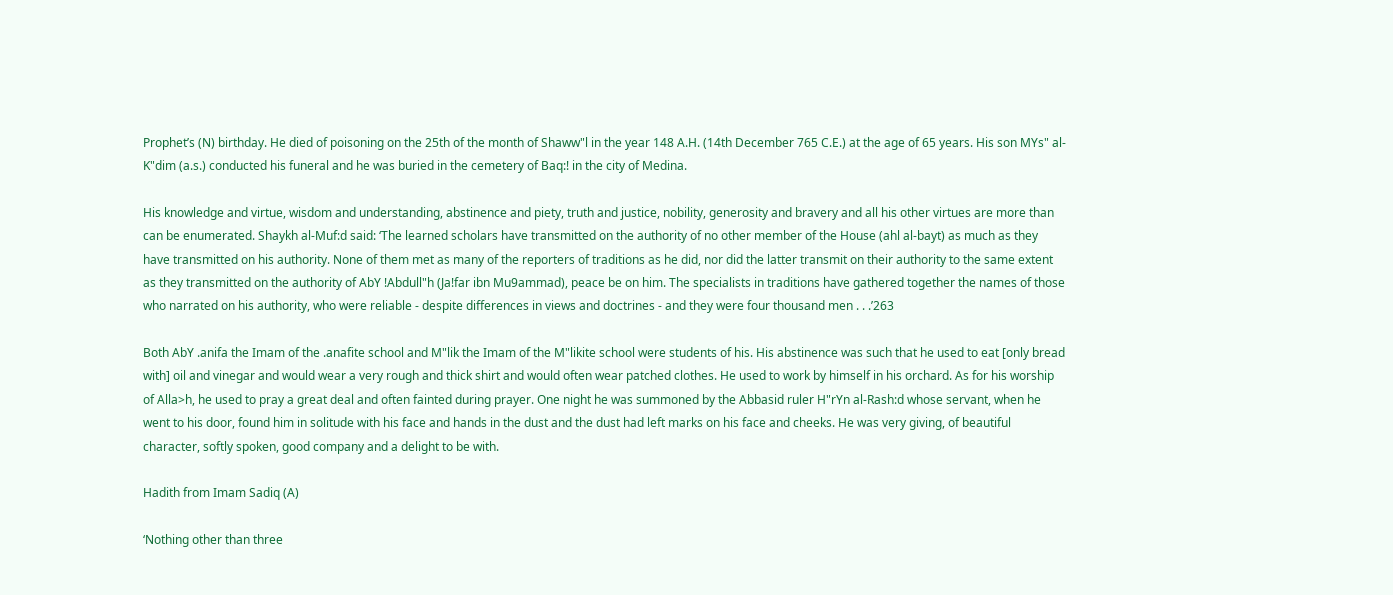Prophet’s (N) birthday. He died of poisoning on the 25th of the month of Shaww"l in the year 148 A.H. (14th December 765 C.E.) at the age of 65 years. His son MYs" al-K"dim (a.s.) conducted his funeral and he was buried in the cemetery of Baq:! in the city of Medina.

His knowledge and virtue, wisdom and understanding, abstinence and piety, truth and justice, nobility, generosity and bravery and all his other virtues are more than can be enumerated. Shaykh al-Muf:d said: ‘The learned scholars have transmitted on the authority of no other member of the House (ahl al-bayt) as much as they have transmitted on his authority. None of them met as many of the reporters of traditions as he did, nor did the latter transmit on their authority to the same extent as they transmitted on the authority of AbY !Abdull"h (Ja!far ibn Mu9ammad), peace be on him. The specialists in traditions have gathered together the names of those who narrated on his authority, who were reliable - despite differences in views and doctrines - and they were four thousand men . . .’263

Both AbY .anifa the Imam of the .anafite school and M"lik the Imam of the M"likite school were students of his. His abstinence was such that he used to eat [only bread with] oil and vinegar and would wear a very rough and thick shirt and would often wear patched clothes. He used to work by himself in his orchard. As for his worship of Alla>h, he used to pray a great deal and often fainted during prayer. One night he was summoned by the Abbasid ruler H"rYn al-Rash:d whose servant, when he went to his door, found him in solitude with his face and hands in the dust and the dust had left marks on his face and cheeks. He was very giving, of beautiful character, softly spoken, good company and a delight to be with.

Hadith from Imam Sadiq (A)

‘Nothing other than three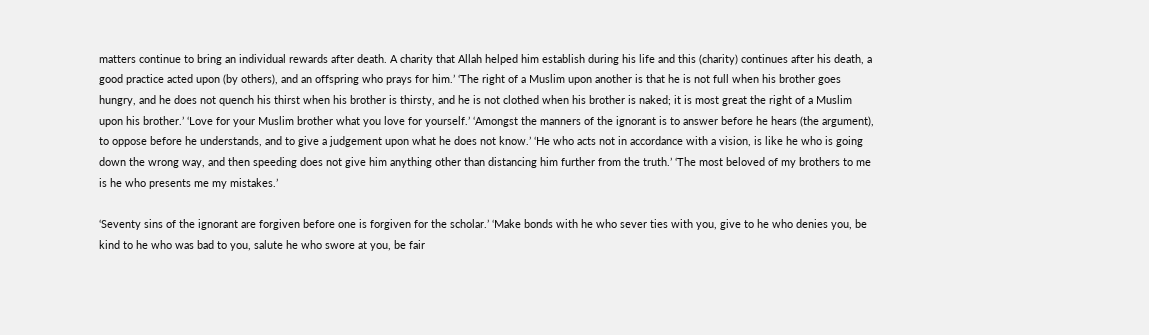matters continue to bring an individual rewards after death. A charity that Allah helped him establish during his life and this (charity) continues after his death, a good practice acted upon (by others), and an offspring who prays for him.’ ‘The right of a Muslim upon another is that he is not full when his brother goes hungry, and he does not quench his thirst when his brother is thirsty, and he is not clothed when his brother is naked; it is most great the right of a Muslim upon his brother.’ ‘Love for your Muslim brother what you love for yourself.’ ‘Amongst the manners of the ignorant is to answer before he hears (the argument), to oppose before he understands, and to give a judgement upon what he does not know.’ ‘He who acts not in accordance with a vision, is like he who is going down the wrong way, and then speeding does not give him anything other than distancing him further from the truth.’ ‘The most beloved of my brothers to me is he who presents me my mistakes.’

‘Seventy sins of the ignorant are forgiven before one is forgiven for the scholar.’ ‘Make bonds with he who sever ties with you, give to he who denies you, be kind to he who was bad to you, salute he who swore at you, be fair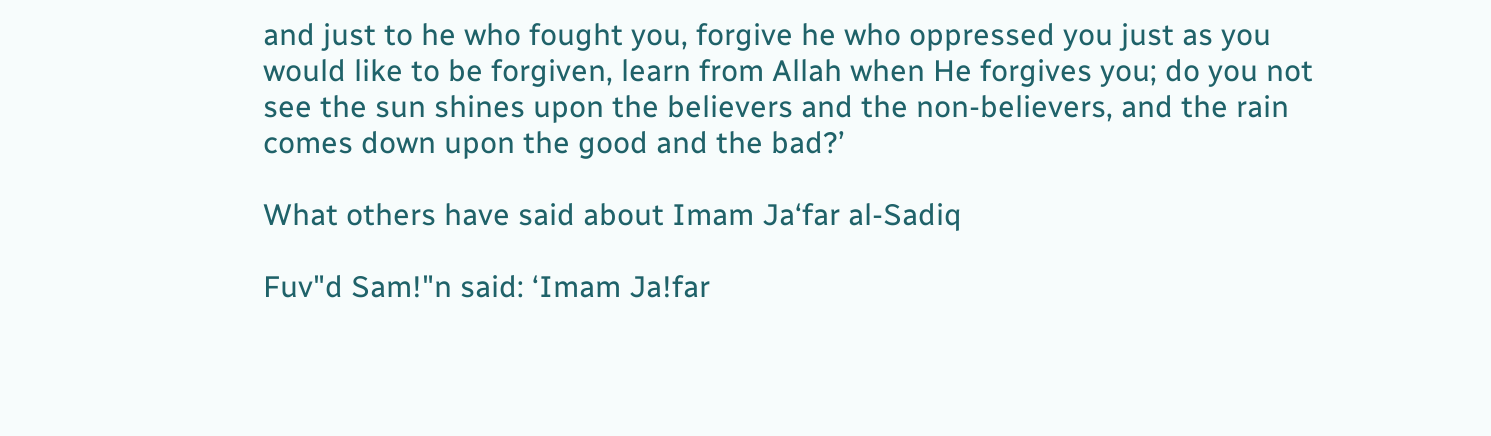and just to he who fought you, forgive he who oppressed you just as you would like to be forgiven, learn from Allah when He forgives you; do you not see the sun shines upon the believers and the non-believers, and the rain comes down upon the good and the bad?’

What others have said about Imam Ja‘far al-Sadiq

Fuv"d Sam!"n said: ‘Imam Ja!far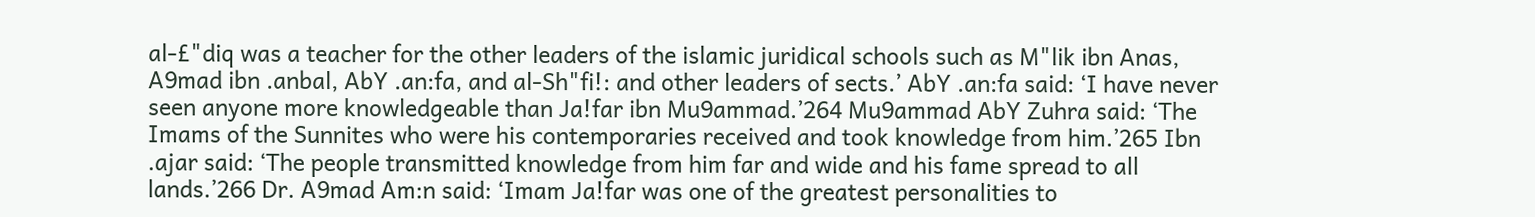al-£"diq was a teacher for the other leaders of the islamic juridical schools such as M"lik ibn Anas, A9mad ibn .anbal, AbY .an:fa, and al-Sh"fi!: and other leaders of sects.’ AbY .an:fa said: ‘I have never seen anyone more knowledgeable than Ja!far ibn Mu9ammad.’264 Mu9ammad AbY Zuhra said: ‘The Imams of the Sunnites who were his contemporaries received and took knowledge from him.’265 Ibn .ajar said: ‘The people transmitted knowledge from him far and wide and his fame spread to all lands.’266 Dr. A9mad Am:n said: ‘Imam Ja!far was one of the greatest personalities to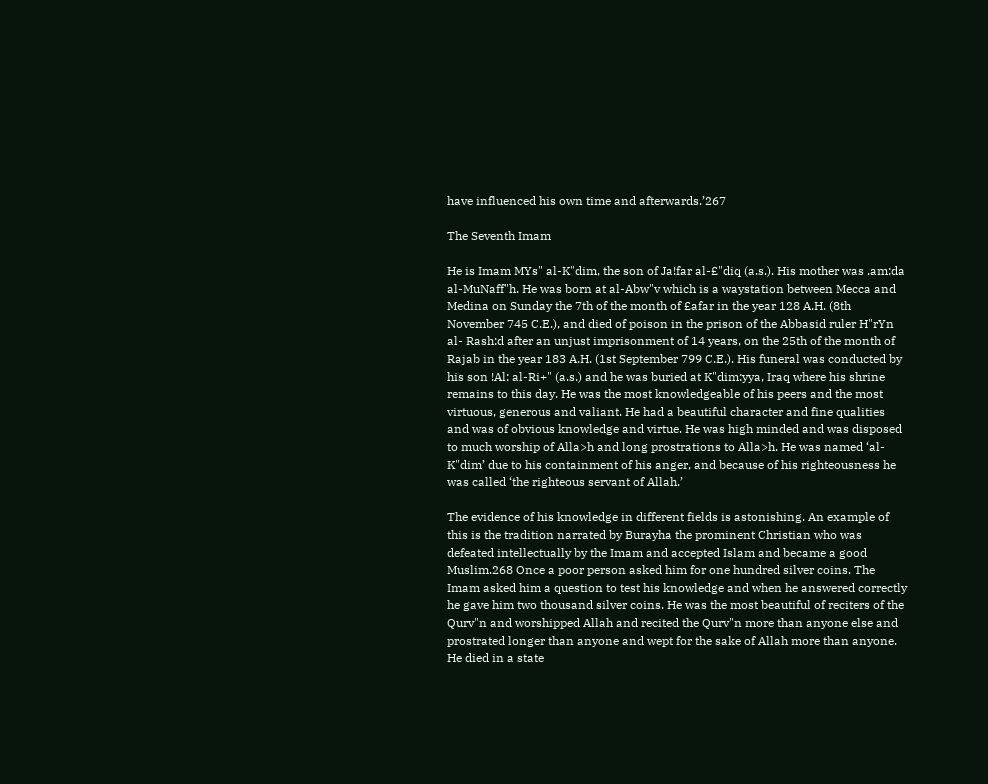have influenced his own time and afterwards.’267

The Seventh Imam

He is Imam MYs" al-K"dim, the son of Ja!far al-£"diq (a.s.). His mother was .am:da al-MuNaff"h. He was born at al-Abw"v which is a waystation between Mecca and Medina on Sunday the 7th of the month of £afar in the year 128 A.H. (8th November 745 C.E.), and died of poison in the prison of the Abbasid ruler H"rYn al- Rash:d after an unjust imprisonment of 14 years, on the 25th of the month of Rajab in the year 183 A.H. (1st September 799 C.E.). His funeral was conducted by his son !Al: al-Ri+" (a.s.) and he was buried at K"dim:yya, Iraq where his shrine remains to this day. He was the most knowledgeable of his peers and the most virtuous, generous and valiant. He had a beautiful character and fine qualities and was of obvious knowledge and virtue. He was high minded and was disposed to much worship of Alla>h and long prostrations to Alla>h. He was named ‘al-K"dim’ due to his containment of his anger, and because of his righteousness he was called ‘the righteous servant of Allah.’

The evidence of his knowledge in different fields is astonishing. An example of this is the tradition narrated by Burayha the prominent Christian who was defeated intellectually by the Imam and accepted Islam and became a good Muslim.268 Once a poor person asked him for one hundred silver coins. The Imam asked him a question to test his knowledge and when he answered correctly he gave him two thousand silver coins. He was the most beautiful of reciters of the Qurv"n and worshipped Allah and recited the Qurv"n more than anyone else and prostrated longer than anyone and wept for the sake of Allah more than anyone. He died in a state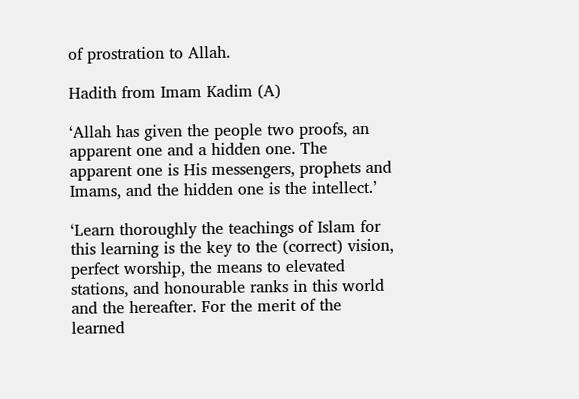of prostration to Allah.

Hadith from Imam Kadim (A)

‘Allah has given the people two proofs, an apparent one and a hidden one. The apparent one is His messengers, prophets and Imams, and the hidden one is the intellect.’

‘Learn thoroughly the teachings of Islam for this learning is the key to the (correct) vision, perfect worship, the means to elevated stations, and honourable ranks in this world and the hereafter. For the merit of the learned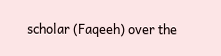scholar (Faqeeh) over the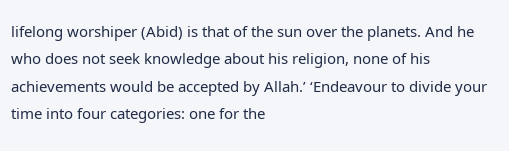lifelong worshiper (Abid) is that of the sun over the planets. And he who does not seek knowledge about his religion, none of his achievements would be accepted by Allah.’ ‘Endeavour to divide your time into four categories: one for the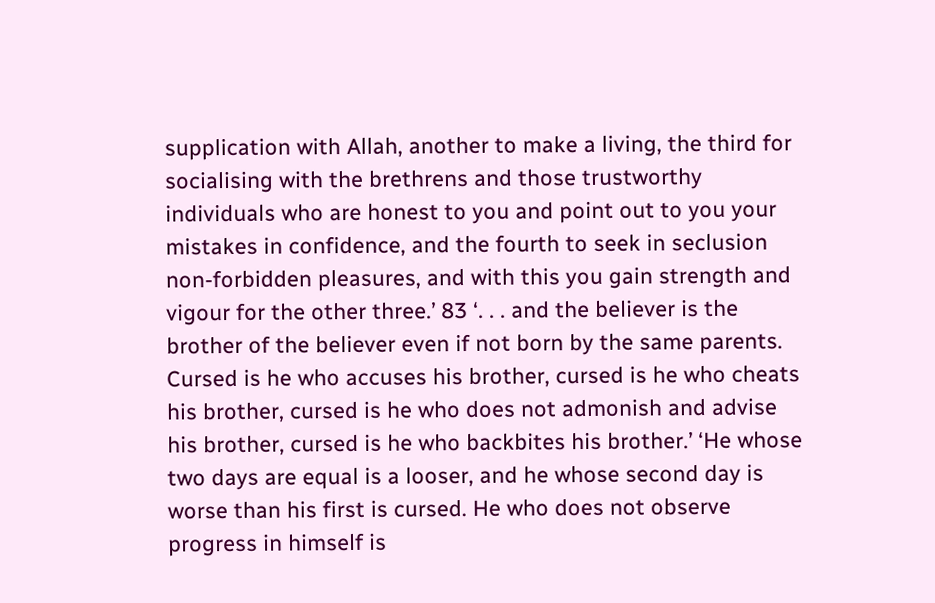supplication with Allah, another to make a living, the third for socialising with the brethrens and those trustworthy individuals who are honest to you and point out to you your mistakes in confidence, and the fourth to seek in seclusion non-forbidden pleasures, and with this you gain strength and vigour for the other three.’ 83 ‘. . . and the believer is the brother of the believer even if not born by the same parents. Cursed is he who accuses his brother, cursed is he who cheats his brother, cursed is he who does not admonish and advise his brother, cursed is he who backbites his brother.’ ‘He whose two days are equal is a looser, and he whose second day is worse than his first is cursed. He who does not observe progress in himself is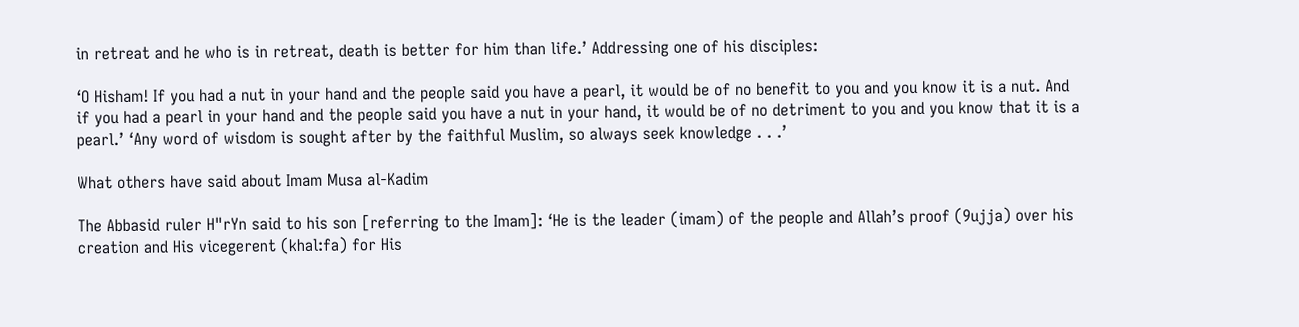in retreat and he who is in retreat, death is better for him than life.’ Addressing one of his disciples:

‘O Hisham! If you had a nut in your hand and the people said you have a pearl, it would be of no benefit to you and you know it is a nut. And if you had a pearl in your hand and the people said you have a nut in your hand, it would be of no detriment to you and you know that it is a pearl.’ ‘Any word of wisdom is sought after by the faithful Muslim, so always seek knowledge . . .’

What others have said about Imam Musa al-Kadim

The Abbasid ruler H"rYn said to his son [referring to the Imam]: ‘He is the leader (imam) of the people and Allah’s proof (9ujja) over his creation and His vicegerent (khal:fa) for His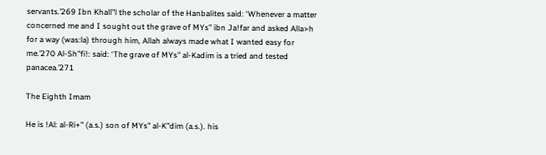servants.’269 Ibn Khall"l the scholar of the Hanbalites said: ‘Whenever a matter concerned me and I sought out the grave of MYs" ibn Ja!far and asked Alla>h for a way (was:la) through him, Allah always made what I wanted easy for me.’270 Al-Sh"fi!: said: ‘The grave of MYs" al-Kadim is a tried and tested panacea.’271

The Eighth Imam

He is !Al: al-Ri+" (a.s.) son of MYs" al-K"dim (a.s.). his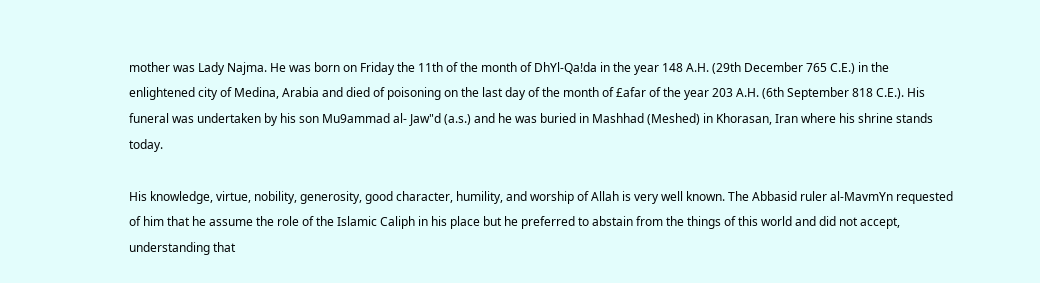mother was Lady Najma. He was born on Friday the 11th of the month of DhYl-Qa!da in the year 148 A.H. (29th December 765 C.E.) in the enlightened city of Medina, Arabia and died of poisoning on the last day of the month of £afar of the year 203 A.H. (6th September 818 C.E.). His funeral was undertaken by his son Mu9ammad al- Jaw"d (a.s.) and he was buried in Mashhad (Meshed) in Khorasan, Iran where his shrine stands today.

His knowledge, virtue, nobility, generosity, good character, humility, and worship of Allah is very well known. The Abbasid ruler al-MavmYn requested of him that he assume the role of the Islamic Caliph in his place but he preferred to abstain from the things of this world and did not accept, understanding that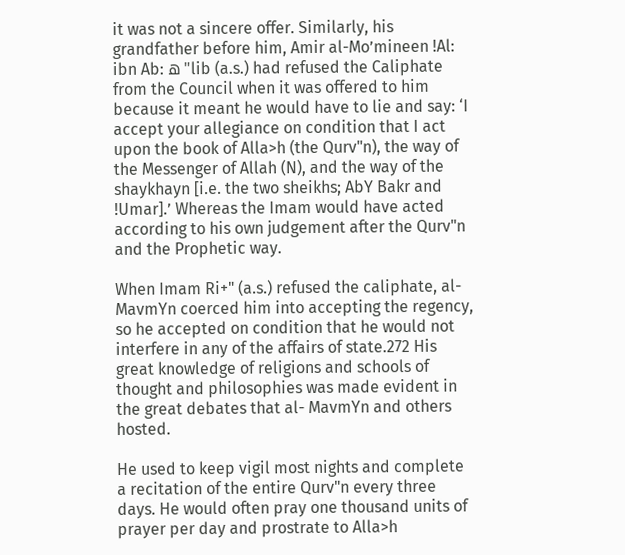it was not a sincere offer. Similarly, his grandfather before him, Amir al-Mo’mineen !Al: ibn Ab: ھ"lib (a.s.) had refused the Caliphate from the Council when it was offered to him because it meant he would have to lie and say: ‘I accept your allegiance on condition that I act upon the book of Alla>h (the Qurv"n), the way of the Messenger of Allah (N), and the way of the shaykhayn [i.e. the two sheikhs; AbY Bakr and !Umar].’ Whereas the Imam would have acted according to his own judgement after the Qurv"n and the Prophetic way.

When Imam Ri+" (a.s.) refused the caliphate, al-MavmYn coerced him into accepting the regency, so he accepted on condition that he would not interfere in any of the affairs of state.272 His great knowledge of religions and schools of thought and philosophies was made evident in the great debates that al- MavmYn and others hosted.

He used to keep vigil most nights and complete a recitation of the entire Qurv"n every three days. He would often pray one thousand units of prayer per day and prostrate to Alla>h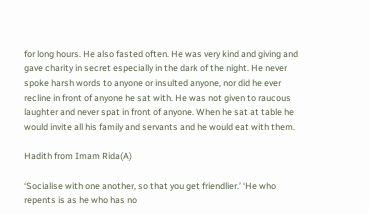for long hours. He also fasted often. He was very kind and giving and gave charity in secret especially in the dark of the night. He never spoke harsh words to anyone or insulted anyone, nor did he ever recline in front of anyone he sat with. He was not given to raucous laughter and never spat in front of anyone. When he sat at table he would invite all his family and servants and he would eat with them.

Hadith from Imam Rida(A)

‘Socialise with one another, so that you get friendlier.’ ‘He who repents is as he who has no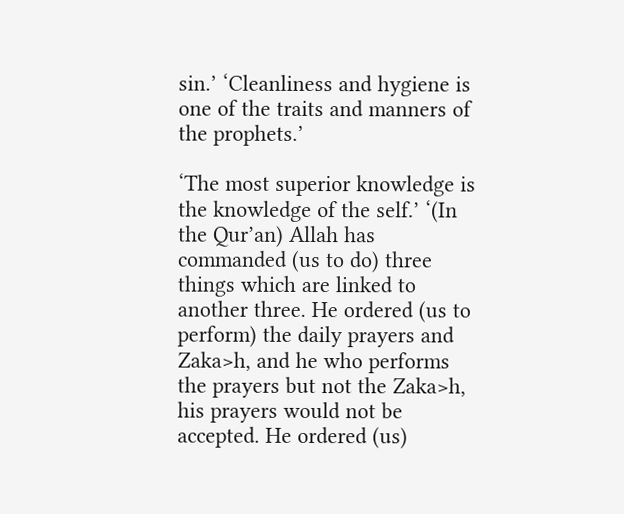sin.’ ‘Cleanliness and hygiene is one of the traits and manners of the prophets.’

‘The most superior knowledge is the knowledge of the self.’ ‘(In the Qur’an) Allah has commanded (us to do) three things which are linked to another three. He ordered (us to perform) the daily prayers and Zaka>h, and he who performs the prayers but not the Zaka>h, his prayers would not be accepted. He ordered (us)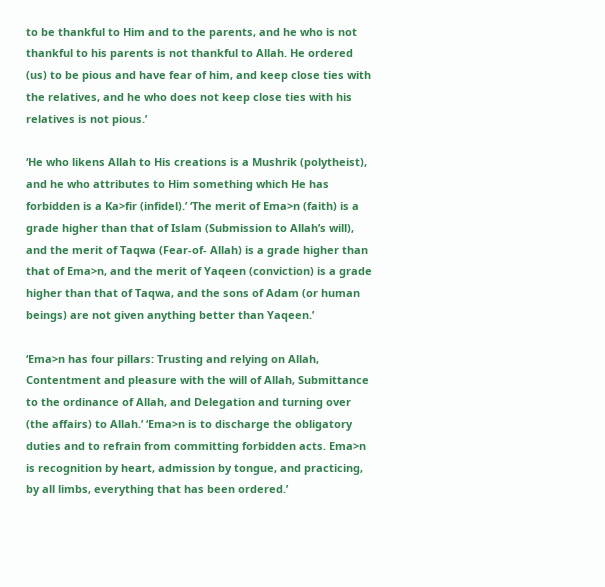to be thankful to Him and to the parents, and he who is not thankful to his parents is not thankful to Allah. He ordered (us) to be pious and have fear of him, and keep close ties with the relatives, and he who does not keep close ties with his relatives is not pious.’

‘He who likens Allah to His creations is a Mushrik (polytheist), and he who attributes to Him something which He has forbidden is a Ka>fir (infidel).’ ‘The merit of Ema>n (faith) is a grade higher than that of Islam (Submission to Allah’s will), and the merit of Taqwa (Fear-of- Allah) is a grade higher than that of Ema>n, and the merit of Yaqeen (conviction) is a grade higher than that of Taqwa, and the sons of Adam (or human beings) are not given anything better than Yaqeen.’

‘Ema>n has four pillars: Trusting and relying on Allah, Contentment and pleasure with the will of Allah, Submittance to the ordinance of Allah, and Delegation and turning over (the affairs) to Allah.’ ‘Ema>n is to discharge the obligatory duties and to refrain from committing forbidden acts. Ema>n is recognition by heart, admission by tongue, and practicing, by all limbs, everything that has been ordered.’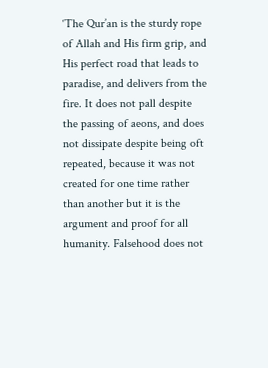‘The Qur’an is the sturdy rope of Allah and His firm grip, and His perfect road that leads to paradise, and delivers from the fire. It does not pall despite the passing of aeons, and does not dissipate despite being oft repeated, because it was not created for one time rather than another but it is the argument and proof for all humanity. Falsehood does not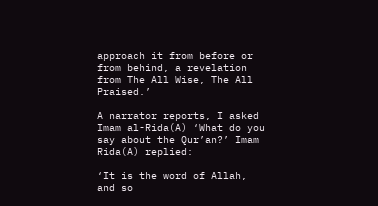approach it from before or from behind, a revelation from The All Wise, The All Praised.’

A narrator reports, I asked Imam al-Rida(A) ‘What do you say about the Qur’an?’ Imam Rida(A) replied:

‘It is the word of Allah, and so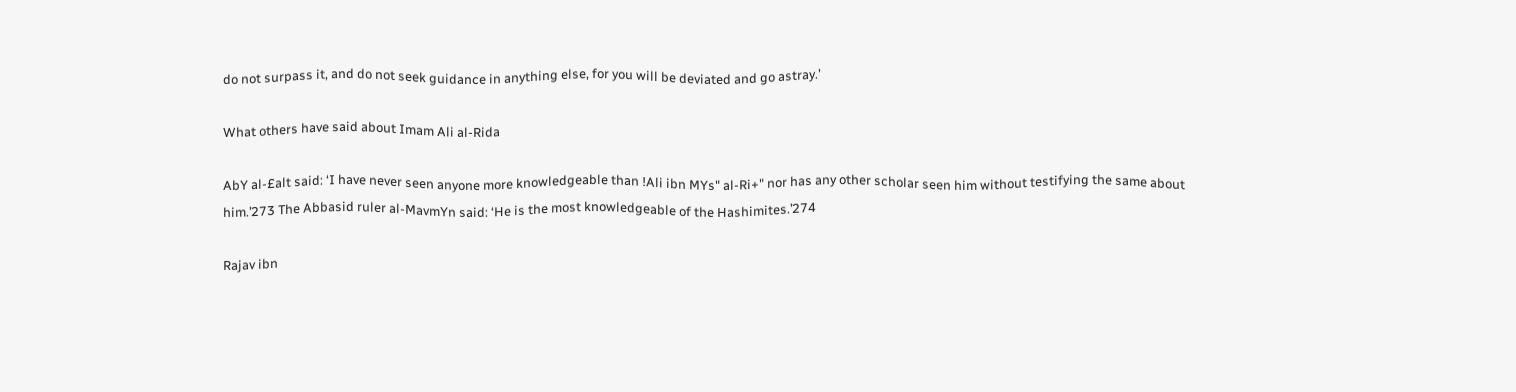do not surpass it, and do not seek guidance in anything else, for you will be deviated and go astray.’

What others have said about Imam Ali al-Rida

AbY al-£alt said: ‘I have never seen anyone more knowledgeable than !Ali ibn MYs" al-Ri+" nor has any other scholar seen him without testifying the same about him.’273 The Abbasid ruler al-MavmYn said: ‘He is the most knowledgeable of the Hashimites.’274

Rajav ibn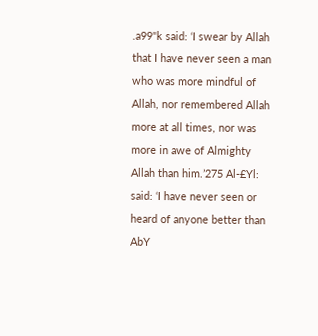.a99"k said: ‘I swear by Allah that I have never seen a man who was more mindful of Allah, nor remembered Allah more at all times, nor was more in awe of Almighty Allah than him.’275 Al-£Yl: said: ‘I have never seen or heard of anyone better than AbY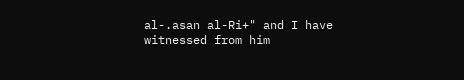al-.asan al-Ri+" and I have witnessed from him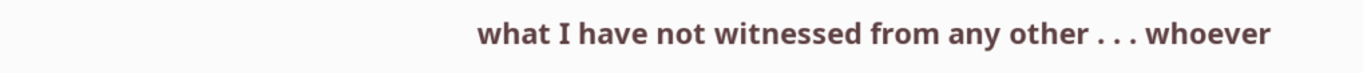what I have not witnessed from any other . . . whoever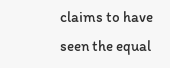claims to have seen the equal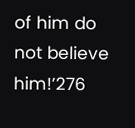of him do not believe him!’276